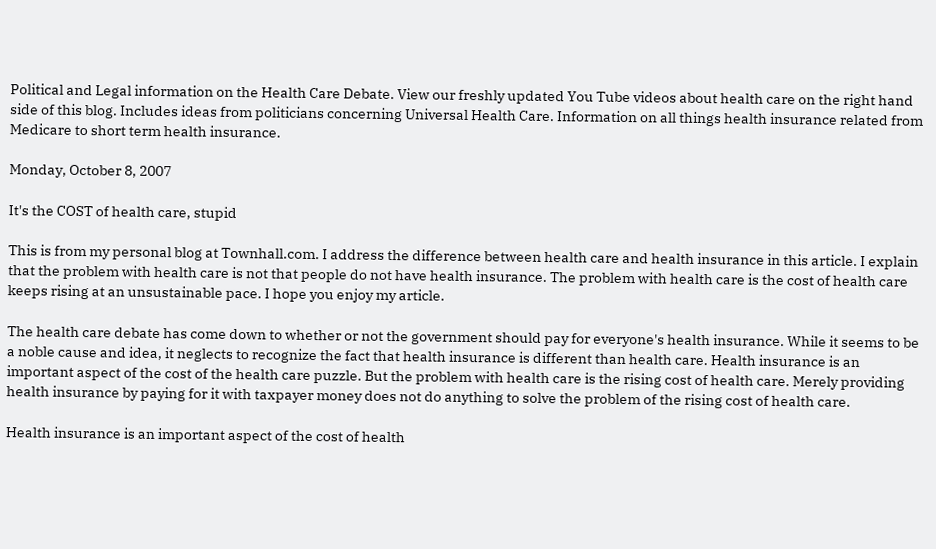Political and Legal information on the Health Care Debate. View our freshly updated You Tube videos about health care on the right hand side of this blog. Includes ideas from politicians concerning Universal Health Care. Information on all things health insurance related from Medicare to short term health insurance.

Monday, October 8, 2007

It's the COST of health care, stupid

This is from my personal blog at Townhall.com. I address the difference between health care and health insurance in this article. I explain that the problem with health care is not that people do not have health insurance. The problem with health care is the cost of health care keeps rising at an unsustainable pace. I hope you enjoy my article.

The health care debate has come down to whether or not the government should pay for everyone's health insurance. While it seems to be a noble cause and idea, it neglects to recognize the fact that health insurance is different than health care. Health insurance is an important aspect of the cost of the health care puzzle. But the problem with health care is the rising cost of health care. Merely providing health insurance by paying for it with taxpayer money does not do anything to solve the problem of the rising cost of health care.

Health insurance is an important aspect of the cost of health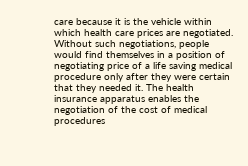care because it is the vehicle within which health care prices are negotiated. Without such negotiations, people would find themselves in a position of negotiating price of a life saving medical procedure only after they were certain that they needed it. The health insurance apparatus enables the negotiation of the cost of medical procedures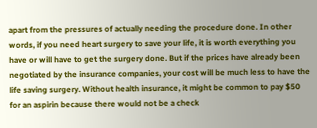apart from the pressures of actually needing the procedure done. In other words, if you need heart surgery to save your life, it is worth everything you have or will have to get the surgery done. But if the prices have already been negotiated by the insurance companies, your cost will be much less to have the life saving surgery. Without health insurance, it might be common to pay $50 for an aspirin because there would not be a check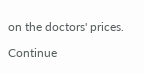on the doctors' prices.

Continue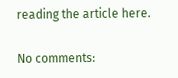reading the article here.

No comments: